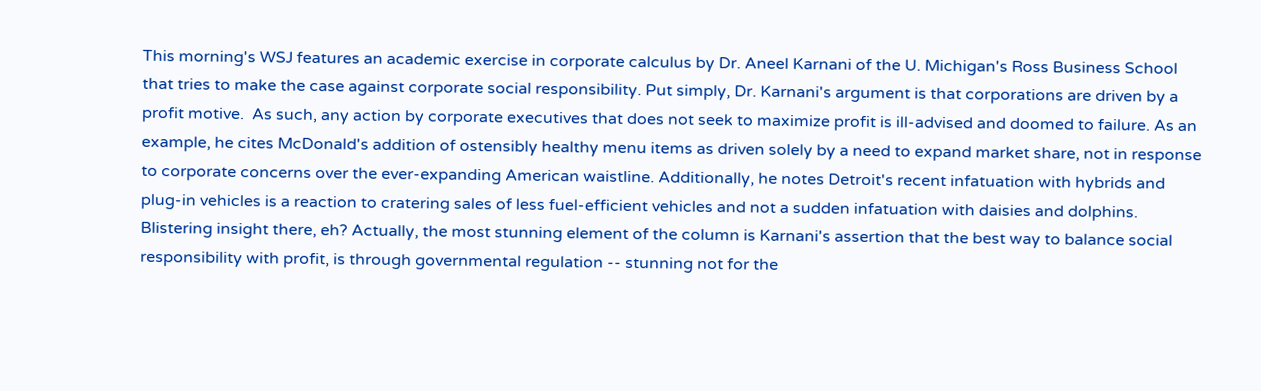This morning's WSJ features an academic exercise in corporate calculus by Dr. Aneel Karnani of the U. Michigan's Ross Business School that tries to make the case against corporate social responsibility. Put simply, Dr. Karnani's argument is that corporations are driven by a profit motive.  As such, any action by corporate executives that does not seek to maximize profit is ill-advised and doomed to failure. As an example, he cites McDonald's addition of ostensibly healthy menu items as driven solely by a need to expand market share, not in response to corporate concerns over the ever-expanding American waistline. Additionally, he notes Detroit's recent infatuation with hybrids and plug-in vehicles is a reaction to cratering sales of less fuel-efficient vehicles and not a sudden infatuation with daisies and dolphins. Blistering insight there, eh? Actually, the most stunning element of the column is Karnani's assertion that the best way to balance social responsibility with profit, is through governmental regulation -- stunning not for the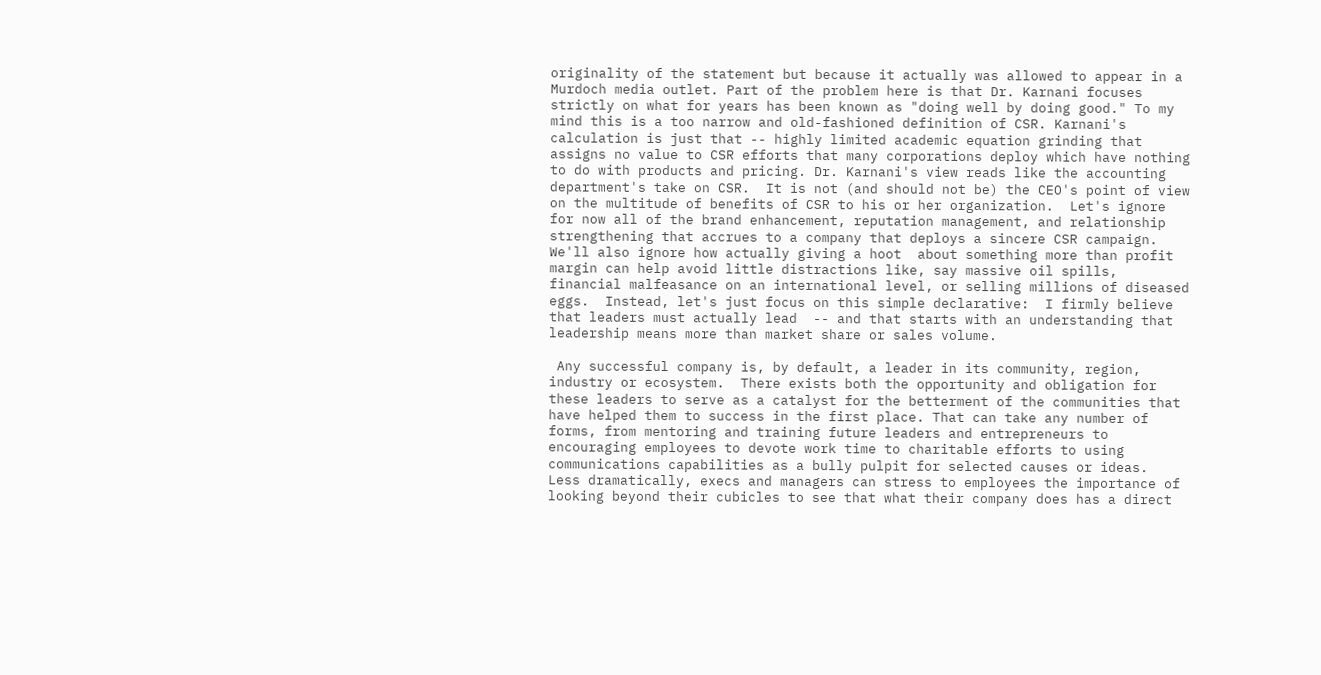originality of the statement but because it actually was allowed to appear in a Murdoch media outlet. Part of the problem here is that Dr. Karnani focuses strictly on what for years has been known as "doing well by doing good." To my mind this is a too narrow and old-fashioned definition of CSR. Karnani's calculation is just that -- highly limited academic equation grinding that assigns no value to CSR efforts that many corporations deploy which have nothing to do with products and pricing. Dr. Karnani's view reads like the accounting department's take on CSR.  It is not (and should not be) the CEO's point of view on the multitude of benefits of CSR to his or her organization.  Let's ignore for now all of the brand enhancement, reputation management, and relationship strengthening that accrues to a company that deploys a sincere CSR campaign. We'll also ignore how actually giving a hoot  about something more than profit margin can help avoid little distractions like, say massive oil spills, financial malfeasance on an international level, or selling millions of diseased eggs.  Instead, let's just focus on this simple declarative:  I firmly believe that leaders must actually lead  -- and that starts with an understanding that leadership means more than market share or sales volume.

 Any successful company is, by default, a leader in its community, region, industry or ecosystem.  There exists both the opportunity and obligation for these leaders to serve as a catalyst for the betterment of the communities that have helped them to success in the first place. That can take any number of forms, from mentoring and training future leaders and entrepreneurs to encouraging employees to devote work time to charitable efforts to using communications capabilities as a bully pulpit for selected causes or ideas.  Less dramatically, execs and managers can stress to employees the importance of looking beyond their cubicles to see that what their company does has a direct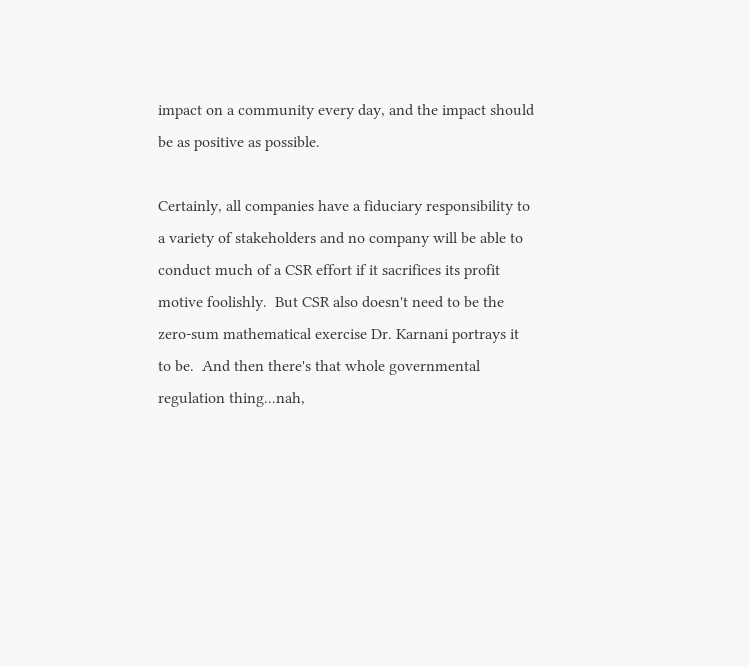impact on a community every day, and the impact should be as positive as possible.

Certainly, all companies have a fiduciary responsibility to a variety of stakeholders and no company will be able to conduct much of a CSR effort if it sacrifices its profit motive foolishly.  But CSR also doesn't need to be the zero-sum mathematical exercise Dr. Karnani portrays it to be.  And then there's that whole governmental regulation thing...nah,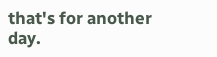that's for another day.